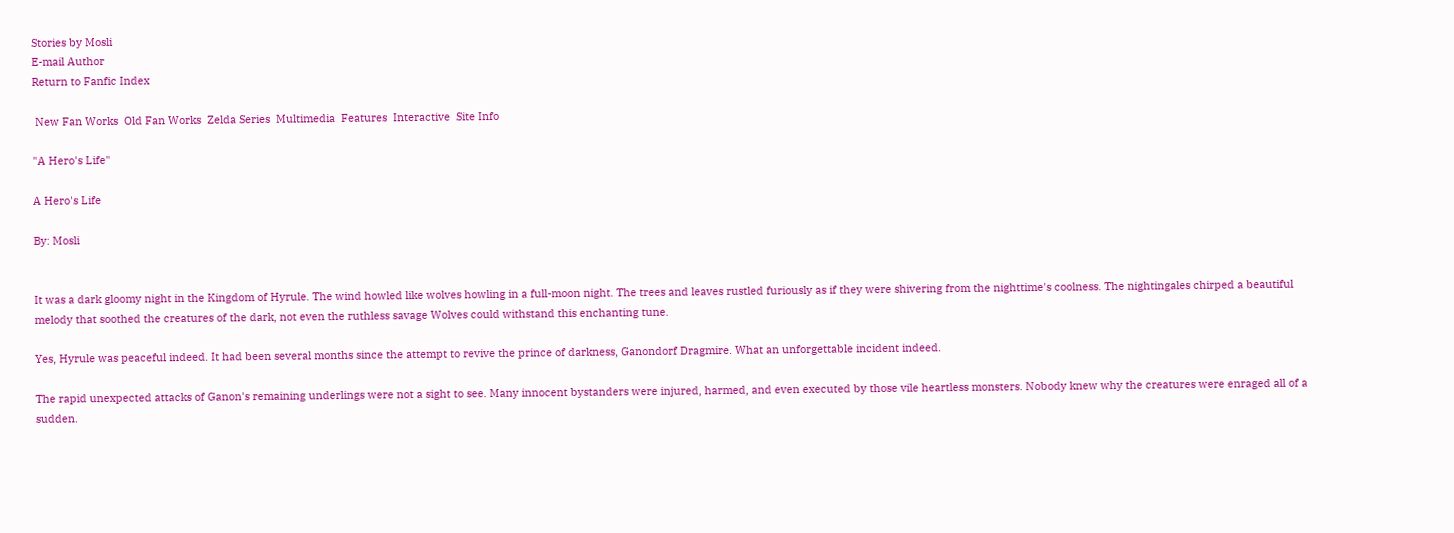Stories by Mosli
E-mail Author
Return to Fanfic Index

 New Fan Works  Old Fan Works  Zelda Series  Multimedia  Features  Interactive  Site Info

"A Hero's Life"

A Hero's Life

By: Mosli


It was a dark gloomy night in the Kingdom of Hyrule. The wind howled like wolves howling in a full-moon night. The trees and leaves rustled furiously as if they were shivering from the nighttime's coolness. The nightingales chirped a beautiful melody that soothed the creatures of the dark, not even the ruthless savage Wolves could withstand this enchanting tune.

Yes, Hyrule was peaceful indeed. It had been several months since the attempt to revive the prince of darkness, Ganondorf Dragmire. What an unforgettable incident indeed.

The rapid unexpected attacks of Ganon's remaining underlings were not a sight to see. Many innocent bystanders were injured, harmed, and even executed by those vile heartless monsters. Nobody knew why the creatures were enraged all of a sudden.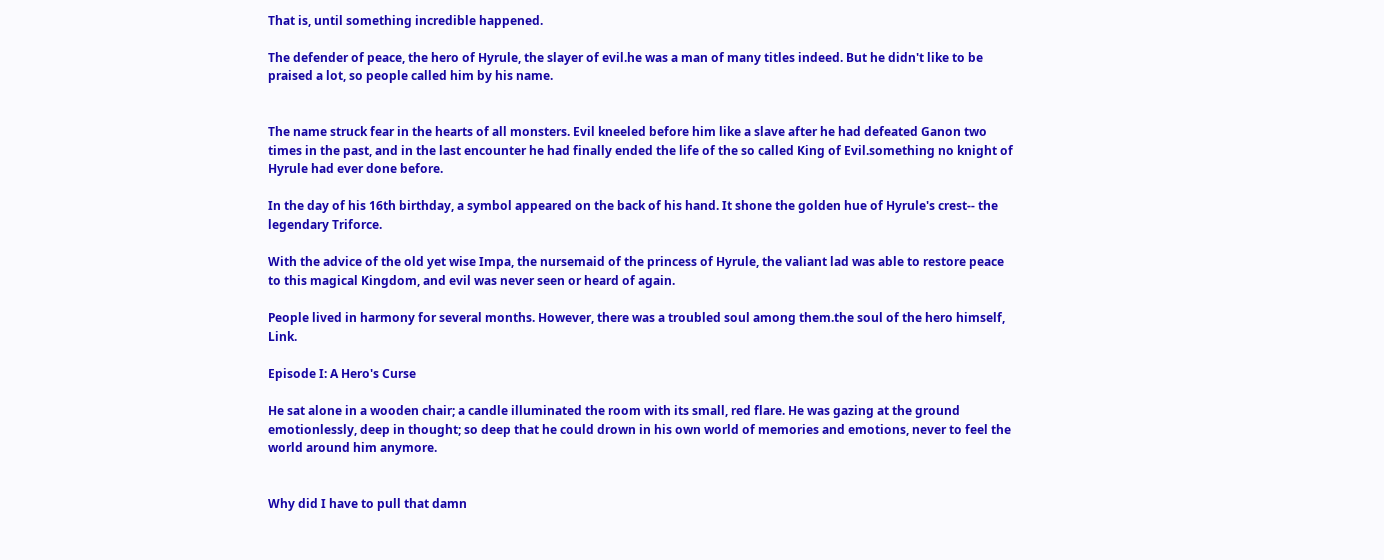That is, until something incredible happened.

The defender of peace, the hero of Hyrule, the slayer of evil.he was a man of many titles indeed. But he didn't like to be praised a lot, so people called him by his name.


The name struck fear in the hearts of all monsters. Evil kneeled before him like a slave after he had defeated Ganon two times in the past, and in the last encounter he had finally ended the life of the so called King of Evil.something no knight of Hyrule had ever done before.

In the day of his 16th birthday, a symbol appeared on the back of his hand. It shone the golden hue of Hyrule's crest-- the legendary Triforce.

With the advice of the old yet wise Impa, the nursemaid of the princess of Hyrule, the valiant lad was able to restore peace to this magical Kingdom, and evil was never seen or heard of again.

People lived in harmony for several months. However, there was a troubled soul among them.the soul of the hero himself, Link.

Episode I: A Hero's Curse

He sat alone in a wooden chair; a candle illuminated the room with its small, red flare. He was gazing at the ground emotionlessly, deep in thought; so deep that he could drown in his own world of memories and emotions, never to feel the world around him anymore.


Why did I have to pull that damn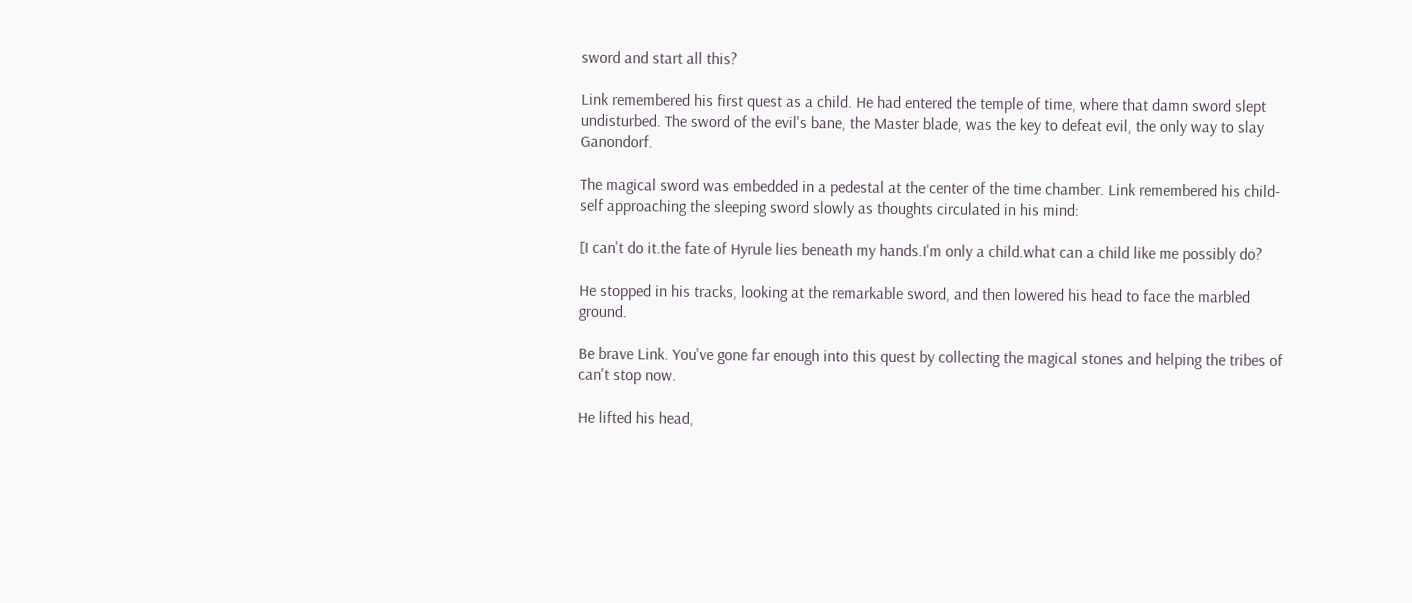sword and start all this?

Link remembered his first quest as a child. He had entered the temple of time, where that damn sword slept undisturbed. The sword of the evil's bane, the Master blade, was the key to defeat evil, the only way to slay Ganondorf.

The magical sword was embedded in a pedestal at the center of the time chamber. Link remembered his child-self approaching the sleeping sword slowly as thoughts circulated in his mind:

[I can't do it.the fate of Hyrule lies beneath my hands.I'm only a child.what can a child like me possibly do?

He stopped in his tracks, looking at the remarkable sword, and then lowered his head to face the marbled ground.

Be brave Link. You've gone far enough into this quest by collecting the magical stones and helping the tribes of can't stop now.

He lifted his head,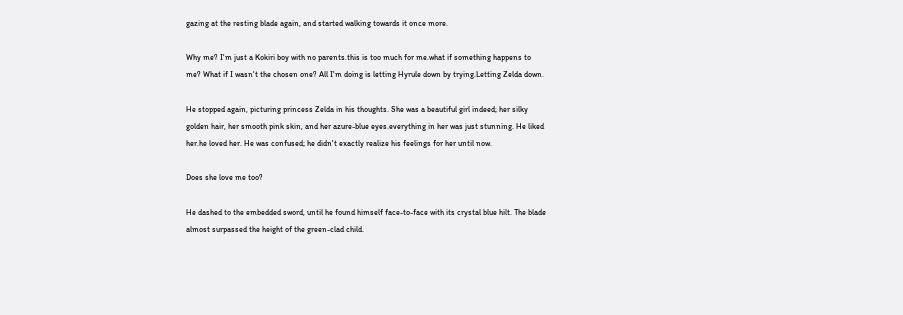gazing at the resting blade again, and started walking towards it once more.

Why me? I'm just a Kokiri boy with no parents.this is too much for me.what if something happens to me? What if I wasn't the chosen one? All I'm doing is letting Hyrule down by trying.Letting Zelda down.

He stopped again, picturing princess Zelda in his thoughts. She was a beautiful girl indeed; her silky golden hair, her smooth pink skin, and her azure-blue eyes.everything in her was just stunning. He liked her.he loved her. He was confused; he didn't exactly realize his feelings for her until now.

Does she love me too?

He dashed to the embedded sword, until he found himself face-to-face with its crystal blue hilt. The blade almost surpassed the height of the green-clad child.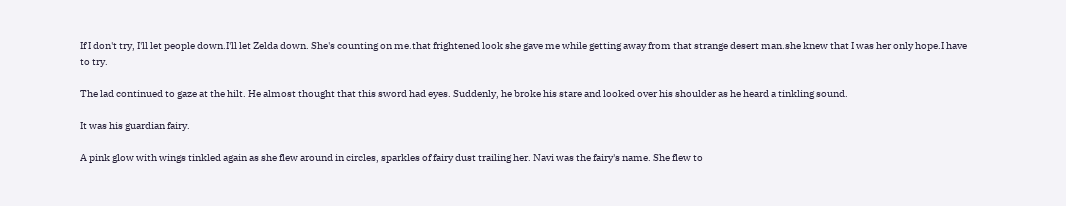If I don't try, I'll let people down.I'll let Zelda down. She's counting on me.that frightened look she gave me while getting away from that strange desert man.she knew that I was her only hope.I have to try.

The lad continued to gaze at the hilt. He almost thought that this sword had eyes. Suddenly, he broke his stare and looked over his shoulder as he heard a tinkling sound.

It was his guardian fairy.

A pink glow with wings tinkled again as she flew around in circles, sparkles of fairy dust trailing her. Navi was the fairy's name. She flew to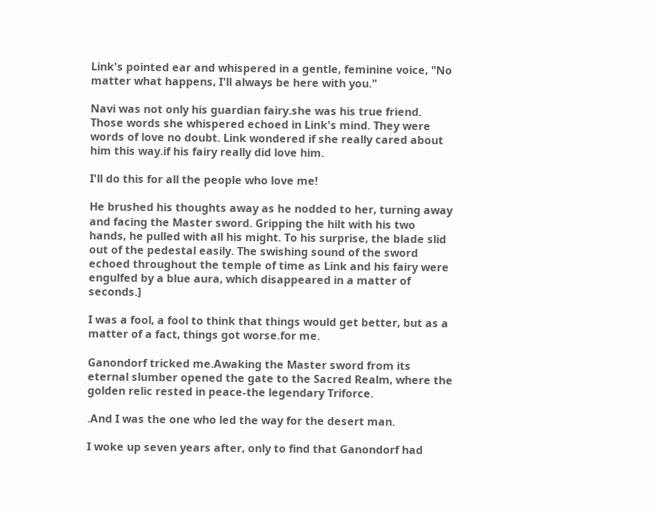Link's pointed ear and whispered in a gentle, feminine voice, "No matter what happens, I'll always be here with you."

Navi was not only his guardian fairy.she was his true friend. Those words she whispered echoed in Link's mind. They were words of love no doubt. Link wondered if she really cared about him this way.if his fairy really did love him.

I'll do this for all the people who love me!

He brushed his thoughts away as he nodded to her, turning away and facing the Master sword. Gripping the hilt with his two hands, he pulled with all his might. To his surprise, the blade slid out of the pedestal easily. The swishing sound of the sword echoed throughout the temple of time as Link and his fairy were engulfed by a blue aura, which disappeared in a matter of seconds.]

I was a fool, a fool to think that things would get better, but as a matter of a fact, things got worse.for me.

Ganondorf tricked me.Awaking the Master sword from its eternal slumber opened the gate to the Sacred Realm, where the golden relic rested in peace-the legendary Triforce.

.And I was the one who led the way for the desert man.

I woke up seven years after, only to find that Ganondorf had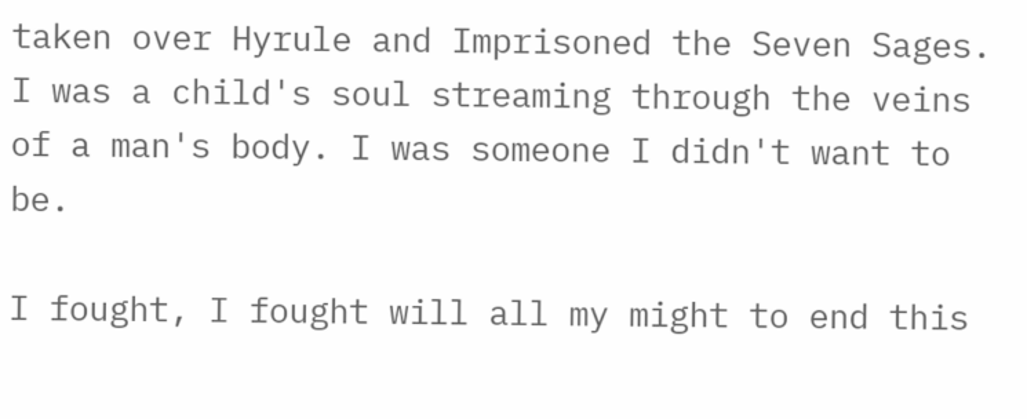taken over Hyrule and Imprisoned the Seven Sages. I was a child's soul streaming through the veins of a man's body. I was someone I didn't want to be.

I fought, I fought will all my might to end this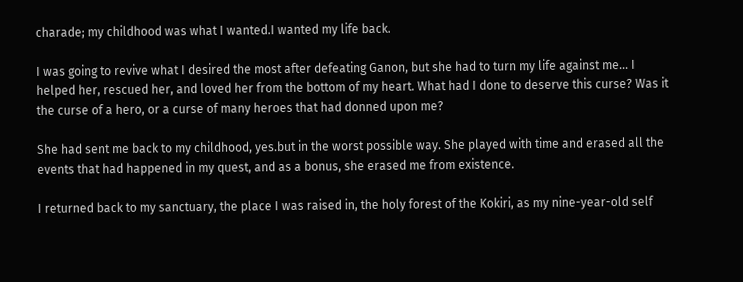charade; my childhood was what I wanted.I wanted my life back.

I was going to revive what I desired the most after defeating Ganon, but she had to turn my life against me... I helped her, rescued her, and loved her from the bottom of my heart. What had I done to deserve this curse? Was it the curse of a hero, or a curse of many heroes that had donned upon me?

She had sent me back to my childhood, yes.but in the worst possible way. She played with time and erased all the events that had happened in my quest, and as a bonus, she erased me from existence.

I returned back to my sanctuary, the place I was raised in, the holy forest of the Kokiri, as my nine-year-old self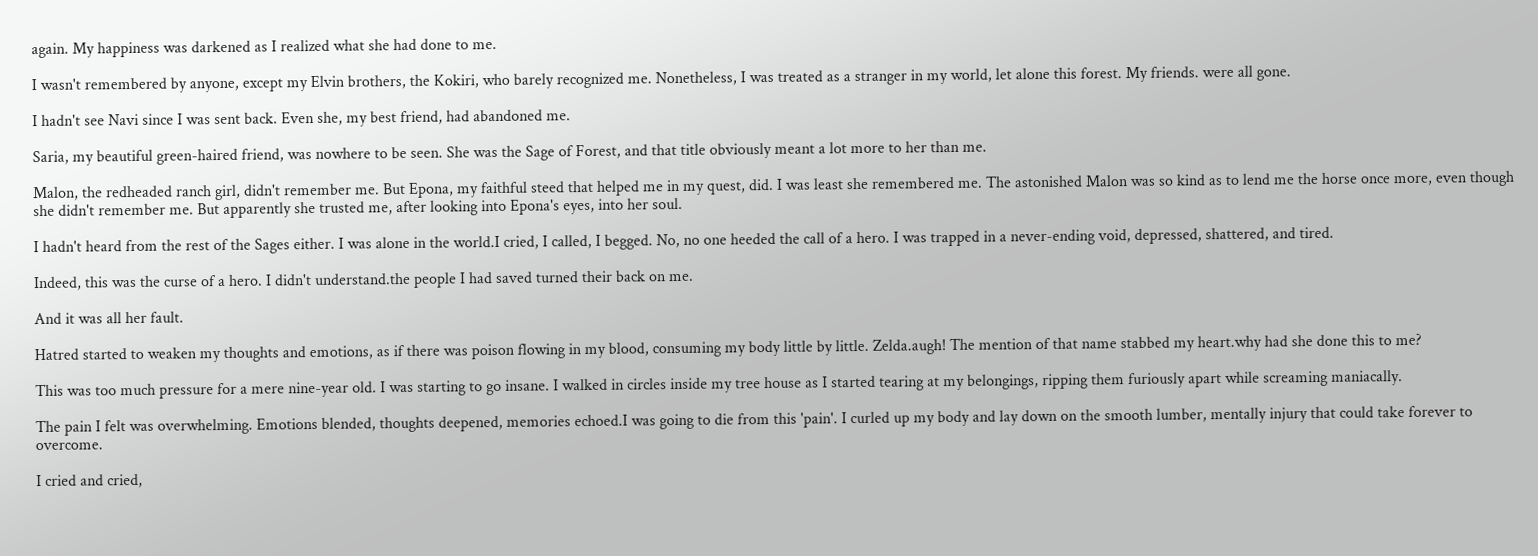again. My happiness was darkened as I realized what she had done to me.

I wasn't remembered by anyone, except my Elvin brothers, the Kokiri, who barely recognized me. Nonetheless, I was treated as a stranger in my world, let alone this forest. My friends. were all gone.

I hadn't see Navi since I was sent back. Even she, my best friend, had abandoned me.

Saria, my beautiful green-haired friend, was nowhere to be seen. She was the Sage of Forest, and that title obviously meant a lot more to her than me.

Malon, the redheaded ranch girl, didn't remember me. But Epona, my faithful steed that helped me in my quest, did. I was least she remembered me. The astonished Malon was so kind as to lend me the horse once more, even though she didn't remember me. But apparently she trusted me, after looking into Epona's eyes, into her soul.

I hadn't heard from the rest of the Sages either. I was alone in the world.I cried, I called, I begged. No, no one heeded the call of a hero. I was trapped in a never-ending void, depressed, shattered, and tired.

Indeed, this was the curse of a hero. I didn't understand.the people I had saved turned their back on me.

And it was all her fault.

Hatred started to weaken my thoughts and emotions, as if there was poison flowing in my blood, consuming my body little by little. Zelda.augh! The mention of that name stabbed my heart.why had she done this to me?

This was too much pressure for a mere nine-year old. I was starting to go insane. I walked in circles inside my tree house as I started tearing at my belongings, ripping them furiously apart while screaming maniacally.

The pain I felt was overwhelming. Emotions blended, thoughts deepened, memories echoed.I was going to die from this 'pain'. I curled up my body and lay down on the smooth lumber, mentally injury that could take forever to overcome.

I cried and cried,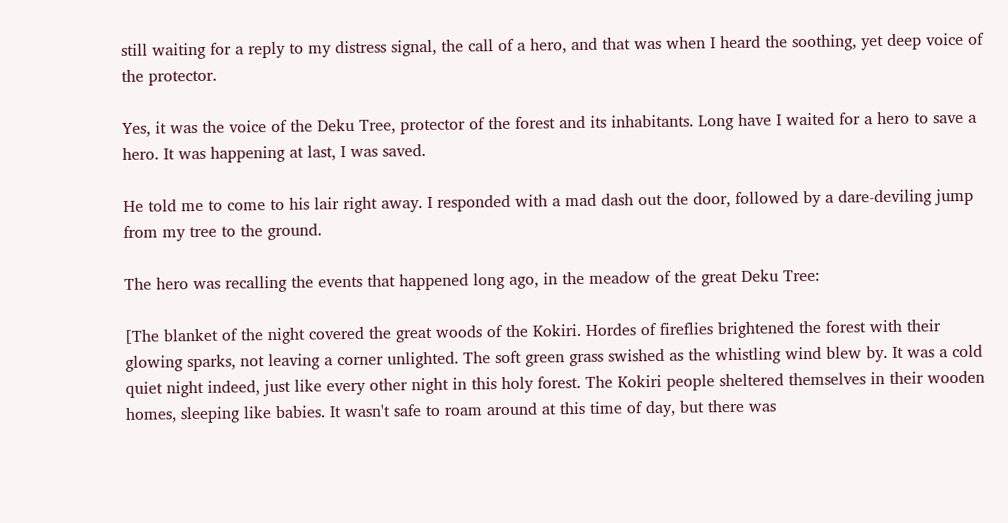still waiting for a reply to my distress signal, the call of a hero, and that was when I heard the soothing, yet deep voice of the protector.

Yes, it was the voice of the Deku Tree, protector of the forest and its inhabitants. Long have I waited for a hero to save a hero. It was happening at last, I was saved.

He told me to come to his lair right away. I responded with a mad dash out the door, followed by a dare-deviling jump from my tree to the ground.

The hero was recalling the events that happened long ago, in the meadow of the great Deku Tree:

[The blanket of the night covered the great woods of the Kokiri. Hordes of fireflies brightened the forest with their glowing sparks, not leaving a corner unlighted. The soft green grass swished as the whistling wind blew by. It was a cold quiet night indeed, just like every other night in this holy forest. The Kokiri people sheltered themselves in their wooden homes, sleeping like babies. It wasn't safe to roam around at this time of day, but there was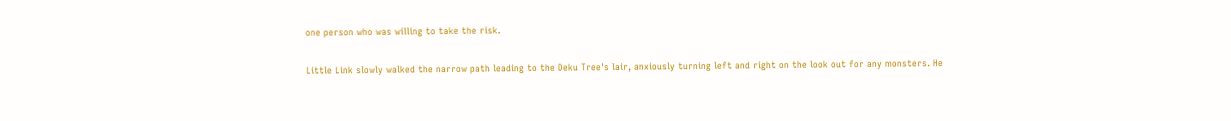one person who was willing to take the risk.

Little Link slowly walked the narrow path leading to the Deku Tree's lair, anxiously turning left and right on the look out for any monsters. He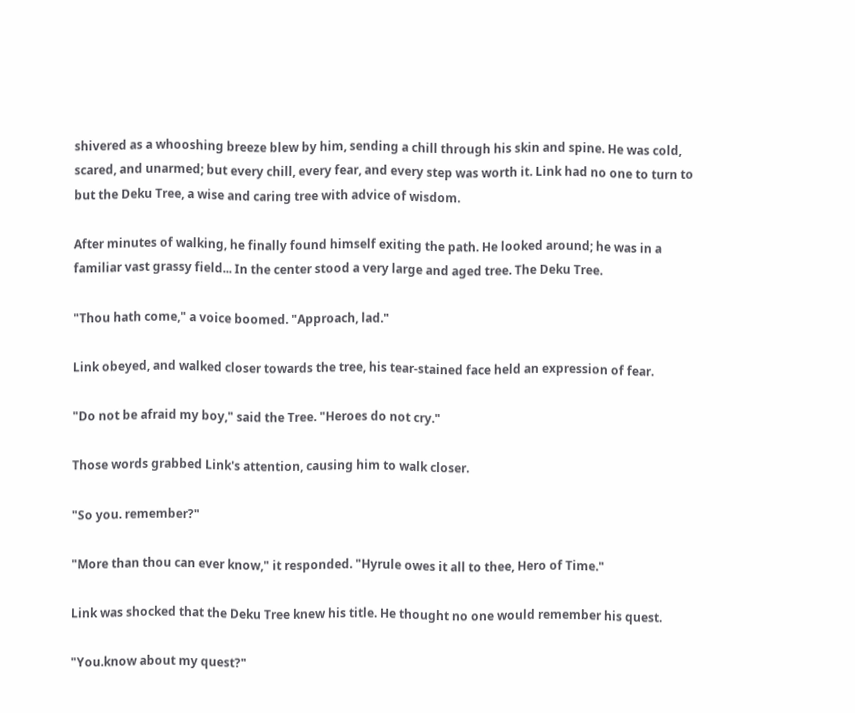shivered as a whooshing breeze blew by him, sending a chill through his skin and spine. He was cold, scared, and unarmed; but every chill, every fear, and every step was worth it. Link had no one to turn to but the Deku Tree, a wise and caring tree with advice of wisdom.

After minutes of walking, he finally found himself exiting the path. He looked around; he was in a familiar vast grassy field... In the center stood a very large and aged tree. The Deku Tree.

"Thou hath come," a voice boomed. "Approach, lad."

Link obeyed, and walked closer towards the tree, his tear-stained face held an expression of fear.

"Do not be afraid my boy," said the Tree. "Heroes do not cry."

Those words grabbed Link's attention, causing him to walk closer.

"So you. remember?"

"More than thou can ever know," it responded. "Hyrule owes it all to thee, Hero of Time."

Link was shocked that the Deku Tree knew his title. He thought no one would remember his quest.

"You.know about my quest?"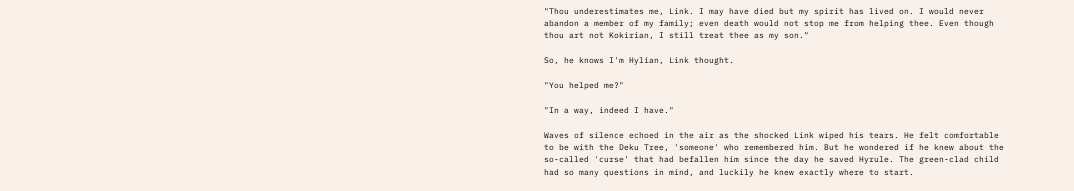"Thou underestimates me, Link. I may have died but my spirit has lived on. I would never abandon a member of my family; even death would not stop me from helping thee. Even though thou art not Kokirian, I still treat thee as my son."

So, he knows I'm Hylian, Link thought.

"You helped me?"

"In a way, indeed I have."

Waves of silence echoed in the air as the shocked Link wiped his tears. He felt comfortable to be with the Deku Tree, 'someone' who remembered him. But he wondered if he knew about the so-called 'curse' that had befallen him since the day he saved Hyrule. The green-clad child had so many questions in mind, and luckily he knew exactly where to start.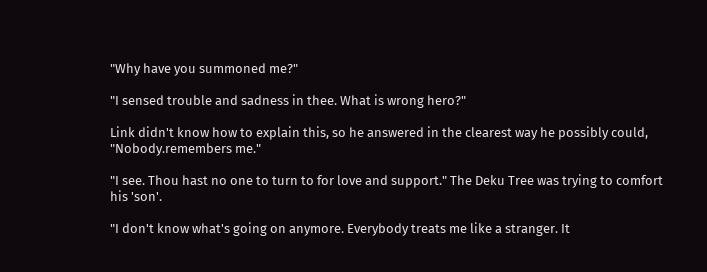"Why have you summoned me?"

"I sensed trouble and sadness in thee. What is wrong hero?"

Link didn't know how to explain this, so he answered in the clearest way he possibly could, "Nobody.remembers me."

"I see. Thou hast no one to turn to for love and support." The Deku Tree was trying to comfort his 'son'.

"I don't know what's going on anymore. Everybody treats me like a stranger. It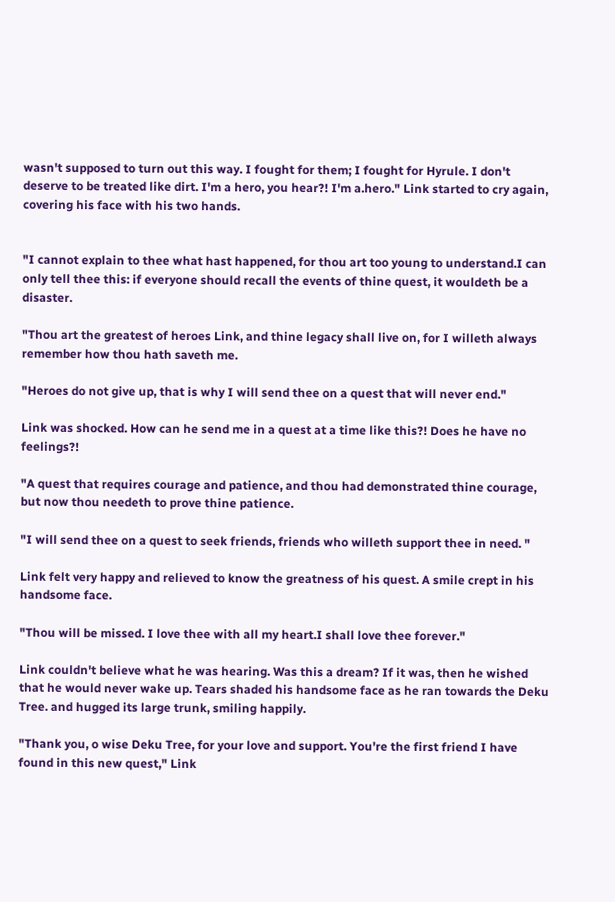wasn't supposed to turn out this way. I fought for them; I fought for Hyrule. I don't deserve to be treated like dirt. I'm a hero, you hear?! I'm a.hero." Link started to cry again, covering his face with his two hands.


"I cannot explain to thee what hast happened, for thou art too young to understand.I can only tell thee this: if everyone should recall the events of thine quest, it wouldeth be a disaster.

"Thou art the greatest of heroes Link, and thine legacy shall live on, for I willeth always remember how thou hath saveth me.

"Heroes do not give up, that is why I will send thee on a quest that will never end."

Link was shocked. How can he send me in a quest at a time like this?! Does he have no feelings?!

"A quest that requires courage and patience, and thou had demonstrated thine courage, but now thou needeth to prove thine patience.

"I will send thee on a quest to seek friends, friends who willeth support thee in need. "

Link felt very happy and relieved to know the greatness of his quest. A smile crept in his handsome face.

"Thou will be missed. I love thee with all my heart.I shall love thee forever."

Link couldn't believe what he was hearing. Was this a dream? If it was, then he wished that he would never wake up. Tears shaded his handsome face as he ran towards the Deku Tree. and hugged its large trunk, smiling happily.

"Thank you, o wise Deku Tree, for your love and support. You're the first friend I have found in this new quest," Link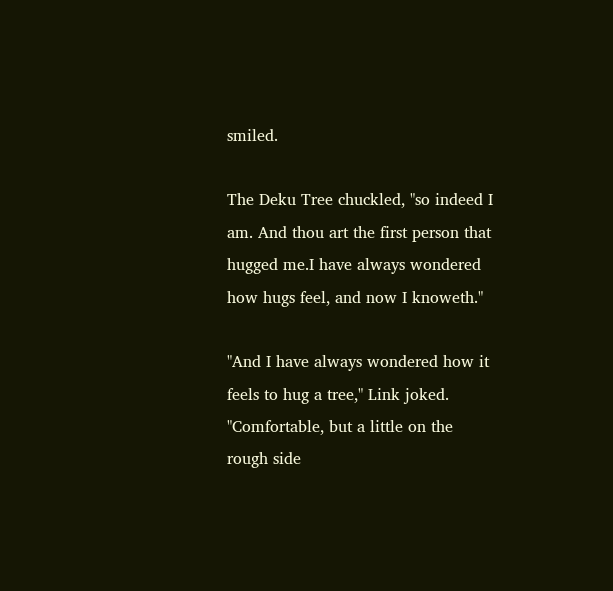smiled.

The Deku Tree chuckled, "so indeed I am. And thou art the first person that hugged me.I have always wondered how hugs feel, and now I knoweth."

"And I have always wondered how it feels to hug a tree," Link joked. "Comfortable, but a little on the rough side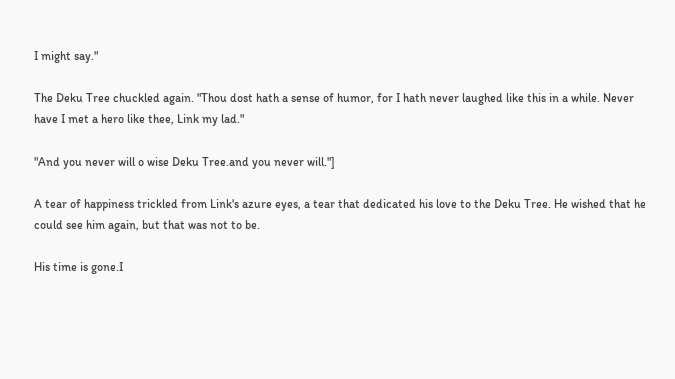I might say."

The Deku Tree chuckled again. "Thou dost hath a sense of humor, for I hath never laughed like this in a while. Never have I met a hero like thee, Link my lad."

"And you never will o wise Deku Tree.and you never will."]

A tear of happiness trickled from Link's azure eyes, a tear that dedicated his love to the Deku Tree. He wished that he could see him again, but that was not to be.

His time is gone.I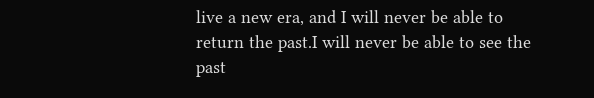live a new era, and I will never be able to return the past.I will never be able to see the past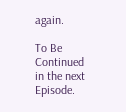again.

To Be Continued in the next Episode.